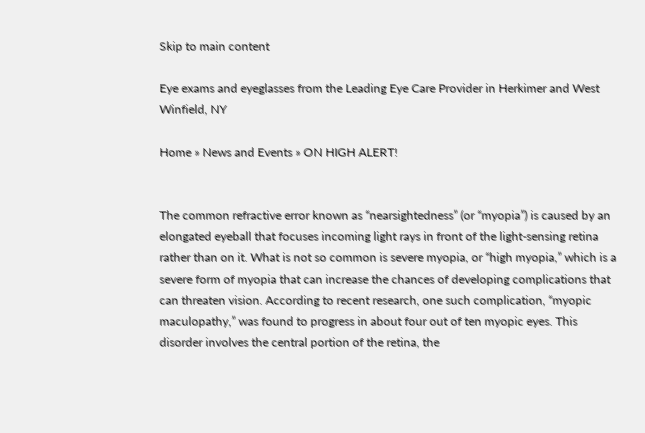Skip to main content

Eye exams and eyeglasses from the Leading Eye Care Provider in Herkimer and West Winfield, NY

Home » News and Events » ON HIGH ALERT!


The common refractive error known as “nearsightedness” (or “myopia”) is caused by an elongated eyeball that focuses incoming light rays in front of the light-sensing retina rather than on it. What is not so common is severe myopia, or “high myopia,” which is a severe form of myopia that can increase the chances of developing complications that can threaten vision. According to recent research, one such complication, “myopic maculopathy,” was found to progress in about four out of ten myopic eyes. This disorder involves the central portion of the retina, the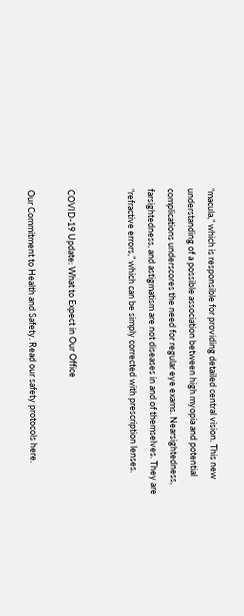“macula,” which is responsible for providing detailed central vision. This new understanding of a possible association between high myopia and potential complications underscores the need for regular eye exams. Nearsightedness, farsightedness, and astigmatism are not diseases in and of themselves. They are “refractive errors,” which can be simply corrected with prescription lenses.


COVID-19 Update: What to Expect in Our Office

Our Commitment to Health and Safety. Read our safety protocols here.